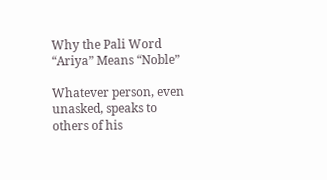Why the Pali Word “Ariya” Means “Noble”

Whatever person, even unasked, speaks to others of his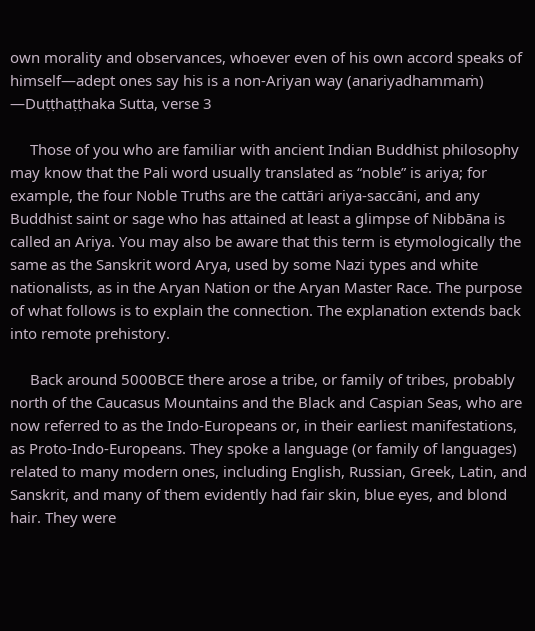own morality and observances, whoever even of his own accord speaks of himself—adept ones say his is a non-Ariyan way (anariyadhammaṁ) —Duṭṭhaṭṭhaka Sutta, verse 3

     Those of you who are familiar with ancient Indian Buddhist philosophy may know that the Pali word usually translated as “noble” is ariya; for example, the four Noble Truths are the cattāri ariya-saccāni, and any Buddhist saint or sage who has attained at least a glimpse of Nibbāna is called an Ariya. You may also be aware that this term is etymologically the same as the Sanskrit word Arya, used by some Nazi types and white nationalists, as in the Aryan Nation or the Aryan Master Race. The purpose of what follows is to explain the connection. The explanation extends back into remote prehistory.

     Back around 5000BCE there arose a tribe, or family of tribes, probably north of the Caucasus Mountains and the Black and Caspian Seas, who are now referred to as the Indo-Europeans or, in their earliest manifestations, as Proto-Indo-Europeans. They spoke a language (or family of languages) related to many modern ones, including English, Russian, Greek, Latin, and Sanskrit, and many of them evidently had fair skin, blue eyes, and blond hair. They were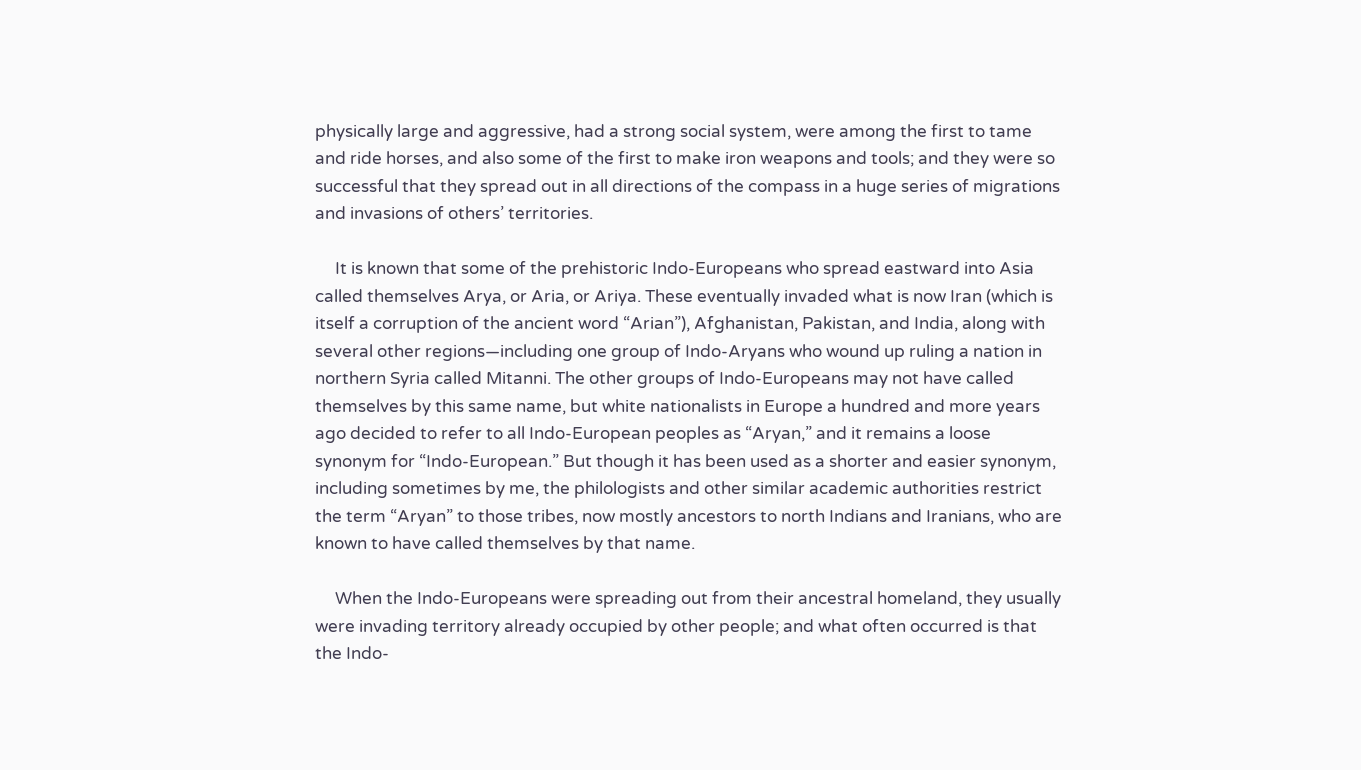physically large and aggressive, had a strong social system, were among the first to tame and ride horses, and also some of the first to make iron weapons and tools; and they were so successful that they spread out in all directions of the compass in a huge series of migrations and invasions of others’ territories.

     It is known that some of the prehistoric Indo-Europeans who spread eastward into Asia called themselves Arya, or Aria, or Ariya. These eventually invaded what is now Iran (which is itself a corruption of the ancient word “Arian”), Afghanistan, Pakistan, and India, along with several other regions—including one group of Indo-Aryans who wound up ruling a nation in northern Syria called Mitanni. The other groups of Indo-Europeans may not have called themselves by this same name, but white nationalists in Europe a hundred and more years ago decided to refer to all Indo-European peoples as “Aryan,” and it remains a loose synonym for “Indo-European.” But though it has been used as a shorter and easier synonym, including sometimes by me, the philologists and other similar academic authorities restrict the term “Aryan” to those tribes, now mostly ancestors to north Indians and Iranians, who are known to have called themselves by that name.

     When the Indo-Europeans were spreading out from their ancestral homeland, they usually were invading territory already occupied by other people; and what often occurred is that the Indo-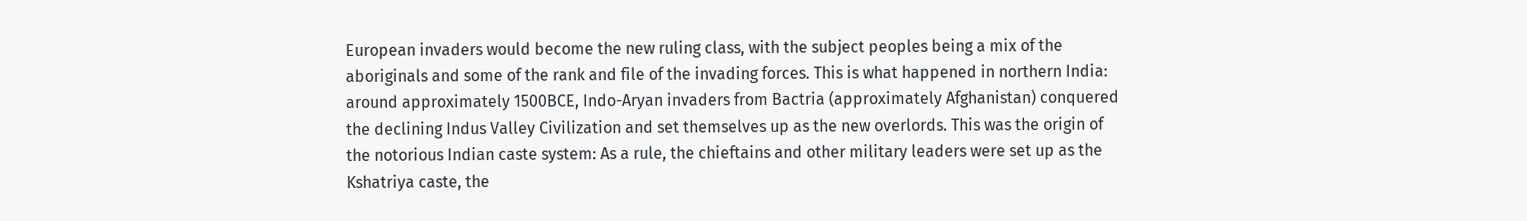European invaders would become the new ruling class, with the subject peoples being a mix of the aboriginals and some of the rank and file of the invading forces. This is what happened in northern India: around approximately 1500BCE, Indo-Aryan invaders from Bactria (approximately Afghanistan) conquered the declining Indus Valley Civilization and set themselves up as the new overlords. This was the origin of the notorious Indian caste system: As a rule, the chieftains and other military leaders were set up as the Kshatriya caste, the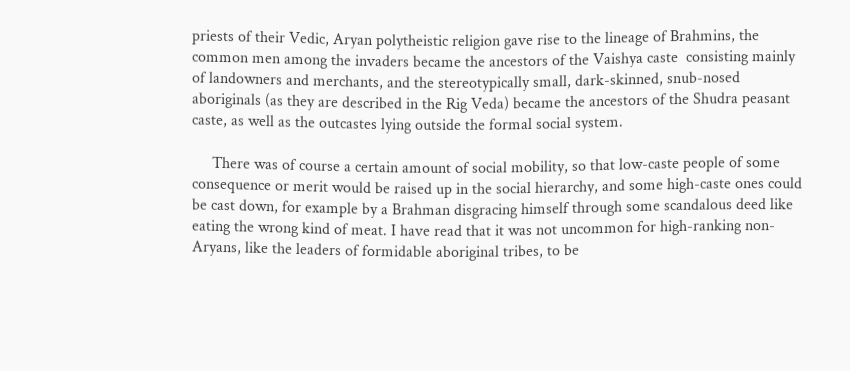priests of their Vedic, Aryan polytheistic religion gave rise to the lineage of Brahmins, the common men among the invaders became the ancestors of the Vaishya caste  consisting mainly of landowners and merchants, and the stereotypically small, dark-skinned, snub-nosed aboriginals (as they are described in the Rig Veda) became the ancestors of the Shudra peasant caste, as well as the outcastes lying outside the formal social system.

     There was of course a certain amount of social mobility, so that low-caste people of some consequence or merit would be raised up in the social hierarchy, and some high-caste ones could be cast down, for example by a Brahman disgracing himself through some scandalous deed like eating the wrong kind of meat. I have read that it was not uncommon for high-ranking non-Aryans, like the leaders of formidable aboriginal tribes, to be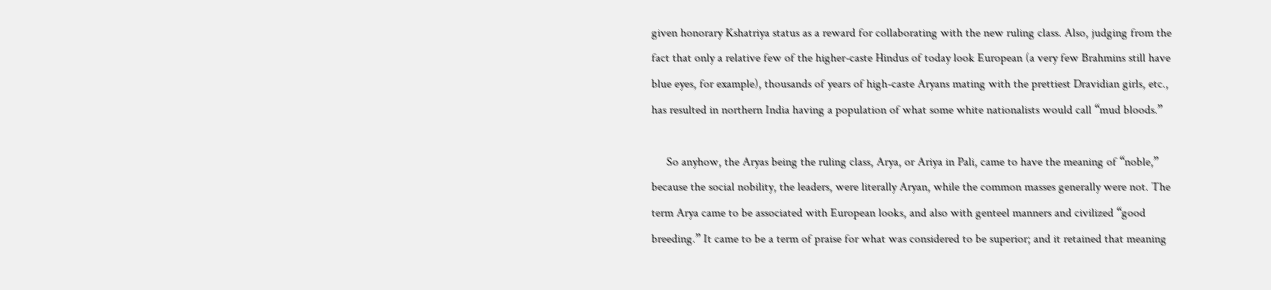given honorary Kshatriya status as a reward for collaborating with the new ruling class. Also, judging from the fact that only a relative few of the higher-caste Hindus of today look European (a very few Brahmins still have blue eyes, for example), thousands of years of high-caste Aryans mating with the prettiest Dravidian girls, etc., has resulted in northern India having a population of what some white nationalists would call “mud bloods.”

     So anyhow, the Aryas being the ruling class, Arya, or Ariya in Pali, came to have the meaning of “noble,” because the social nobility, the leaders, were literally Aryan, while the common masses generally were not. The term Arya came to be associated with European looks, and also with genteel manners and civilized “good breeding.” It came to be a term of praise for what was considered to be superior; and it retained that meaning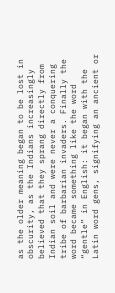as the older meaning began to be lost in obscurity, as the Indians increasingly believed that they sprang directly from Indian soil and were never a conquering tribe of barbarian invaders. Finally the word became something like the word “gentle” in English: it began with the Latin word gens, signifying an ancient or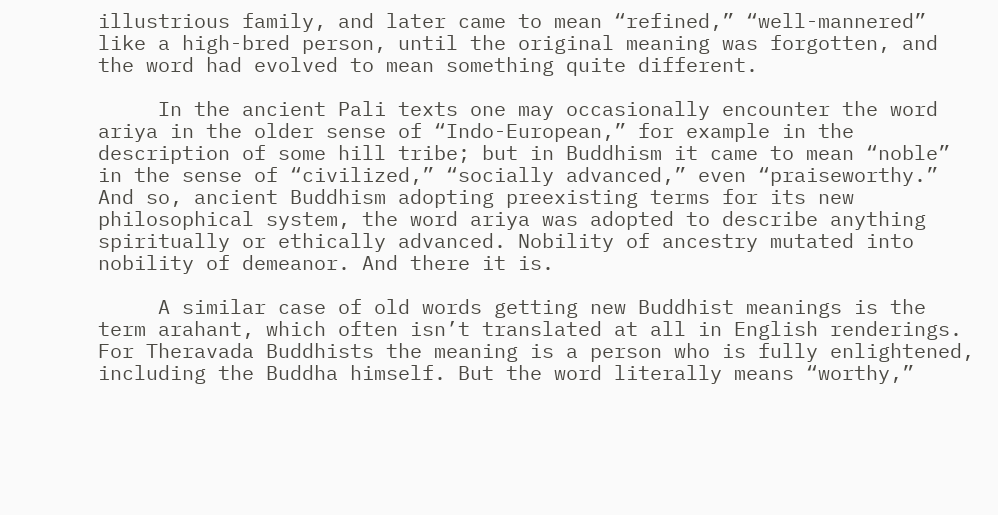illustrious family, and later came to mean “refined,” “well-mannered” like a high-bred person, until the original meaning was forgotten, and the word had evolved to mean something quite different.

     In the ancient Pali texts one may occasionally encounter the word ariya in the older sense of “Indo-European,” for example in the description of some hill tribe; but in Buddhism it came to mean “noble” in the sense of “civilized,” “socially advanced,” even “praiseworthy.” And so, ancient Buddhism adopting preexisting terms for its new philosophical system, the word ariya was adopted to describe anything spiritually or ethically advanced. Nobility of ancestry mutated into nobility of demeanor. And there it is.

     A similar case of old words getting new Buddhist meanings is the term arahant, which often isn’t translated at all in English renderings. For Theravada Buddhists the meaning is a person who is fully enlightened, including the Buddha himself. But the word literally means “worthy,”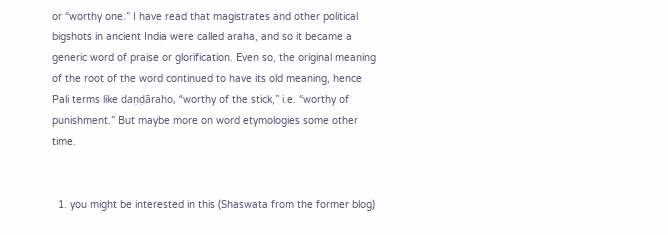or “worthy one.” I have read that magistrates and other political bigshots in ancient India were called araha, and so it became a generic word of praise or glorification. Even so, the original meaning of the root of the word continued to have its old meaning, hence Pali terms like daṇḍāraho, “worthy of the stick,” i.e. “worthy of punishment.” But maybe more on word etymologies some other time.


  1. you might be interested in this (Shaswata from the former blog)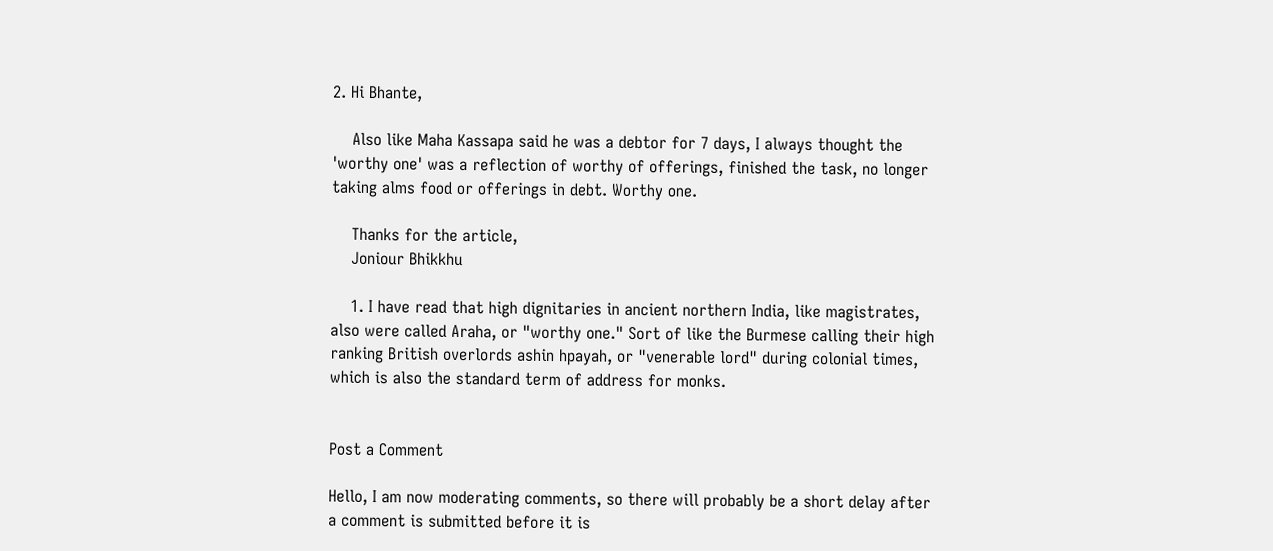2. Hi Bhante,

    Also like Maha Kassapa said he was a debtor for 7 days, I always thought the 'worthy one' was a reflection of worthy of offerings, finished the task, no longer taking alms food or offerings in debt. Worthy one.

    Thanks for the article,
    Joniour Bhikkhu

    1. I have read that high dignitaries in ancient northern India, like magistrates, also were called Araha, or "worthy one." Sort of like the Burmese calling their high ranking British overlords ashin hpayah, or "venerable lord" during colonial times, which is also the standard term of address for monks.


Post a Comment

Hello, I am now moderating comments, so there will probably be a short delay after a comment is submitted before it is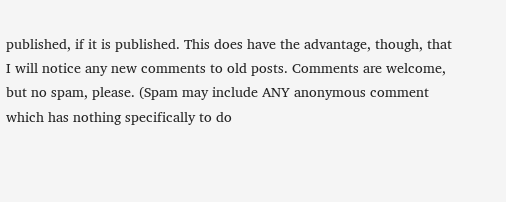published, if it is published. This does have the advantage, though, that I will notice any new comments to old posts. Comments are welcome, but no spam, please. (Spam may include ANY anonymous comment which has nothing specifically to do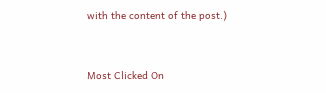with the content of the post.)


Most Clicked On